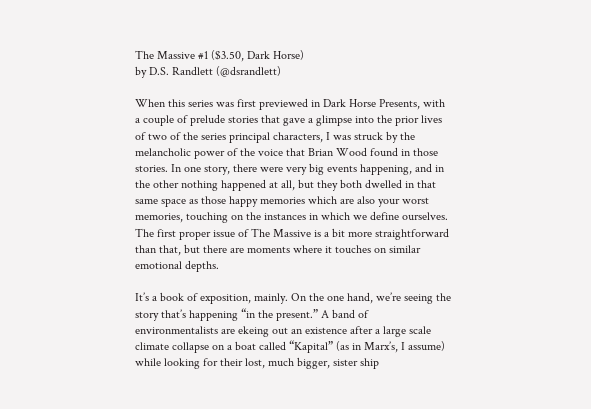The Massive #1 ($3.50, Dark Horse)
by D.S. Randlett (@dsrandlett)

When this series was first previewed in Dark Horse Presents, with a couple of prelude stories that gave a glimpse into the prior lives of two of the series principal characters, I was struck by the melancholic power of the voice that Brian Wood found in those stories. In one story, there were very big events happening, and in the other nothing happened at all, but they both dwelled in that same space as those happy memories which are also your worst memories, touching on the instances in which we define ourselves. The first proper issue of The Massive is a bit more straightforward than that, but there are moments where it touches on similar emotional depths.

It’s a book of exposition, mainly. On the one hand, we’re seeing the story that’s happening “in the present.” A band of environmentalists are ekeing out an existence after a large scale climate collapse on a boat called “Kapital” (as in Marx’s, I assume) while looking for their lost, much bigger, sister ship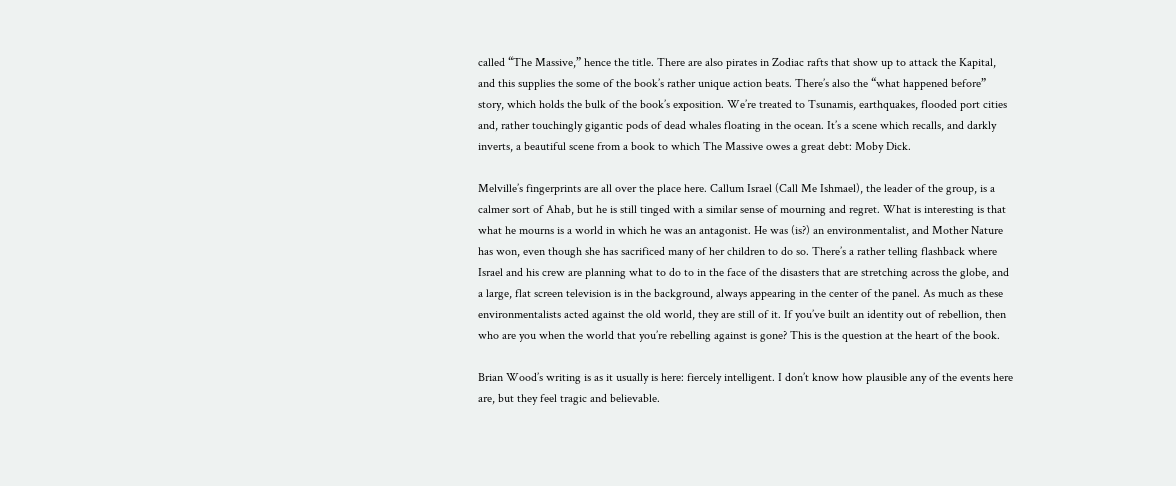called “The Massive,” hence the title. There are also pirates in Zodiac rafts that show up to attack the Kapital, and this supplies the some of the book’s rather unique action beats. There’s also the “what happened before” story, which holds the bulk of the book’s exposition. We’re treated to Tsunamis, earthquakes, flooded port cities and, rather touchingly gigantic pods of dead whales floating in the ocean. It’s a scene which recalls, and darkly inverts, a beautiful scene from a book to which The Massive owes a great debt: Moby Dick.

Melville’s fingerprints are all over the place here. Callum Israel (Call Me Ishmael), the leader of the group, is a calmer sort of Ahab, but he is still tinged with a similar sense of mourning and regret. What is interesting is that what he mourns is a world in which he was an antagonist. He was (is?) an environmentalist, and Mother Nature has won, even though she has sacrificed many of her children to do so. There’s a rather telling flashback where Israel and his crew are planning what to do to in the face of the disasters that are stretching across the globe, and a large, flat screen television is in the background, always appearing in the center of the panel. As much as these environmentalists acted against the old world, they are still of it. If you’ve built an identity out of rebellion, then who are you when the world that you’re rebelling against is gone? This is the question at the heart of the book.

Brian Wood’s writing is as it usually is here: fiercely intelligent. I don’t know how plausible any of the events here are, but they feel tragic and believable.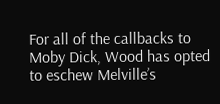For all of the callbacks to Moby Dick, Wood has opted to eschew Melville’s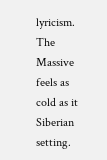lyricism. The Massive feels as cold as it Siberian setting.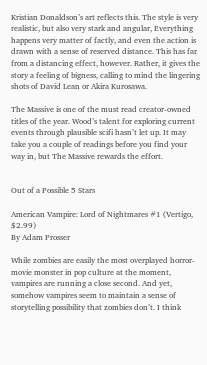Kristian Donaldson’s art reflects this. The style is very realistic, but also very stark and angular, Everything happens very matter of factly, and even the action is drawn with a sense of reserved distance. This has far from a distancing effect, however. Rather, it gives the story a feeling of bigness, calling to mind the lingering shots of David Lean or Akira Kurosawa.

The Massive is one of the must read creator-owned titles of the year. Wood’s talent for exploring current events through plausible scifi hasn’t let up. It may take you a couple of readings before you find your way in, but The Massive rewards the effort.


Out of a Possible 5 Stars

American Vampire: Lord of Nightmares #1 (Vertigo, $2.99)
By Adam Prosser

While zombies are easily the most overplayed horror-movie monster in pop culture at the moment, vampires are running a close second. And yet, somehow vampires seem to maintain a sense of storytelling possibility that zombies don’t. I think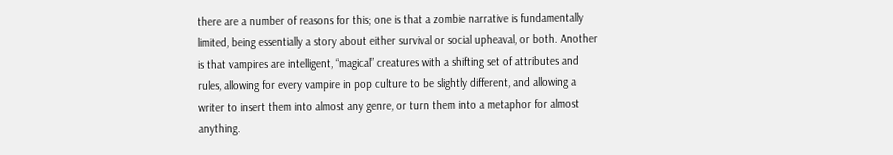there are a number of reasons for this; one is that a zombie narrative is fundamentally limited, being essentially a story about either survival or social upheaval, or both. Another is that vampires are intelligent, “magical” creatures with a shifting set of attributes and rules, allowing for every vampire in pop culture to be slightly different, and allowing a writer to insert them into almost any genre, or turn them into a metaphor for almost anything.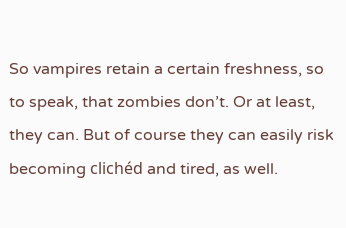So vampires retain a certain freshness, so to speak, that zombies don’t. Or at least, they can. But of course they can easily risk becoming clichéd and tired, as well.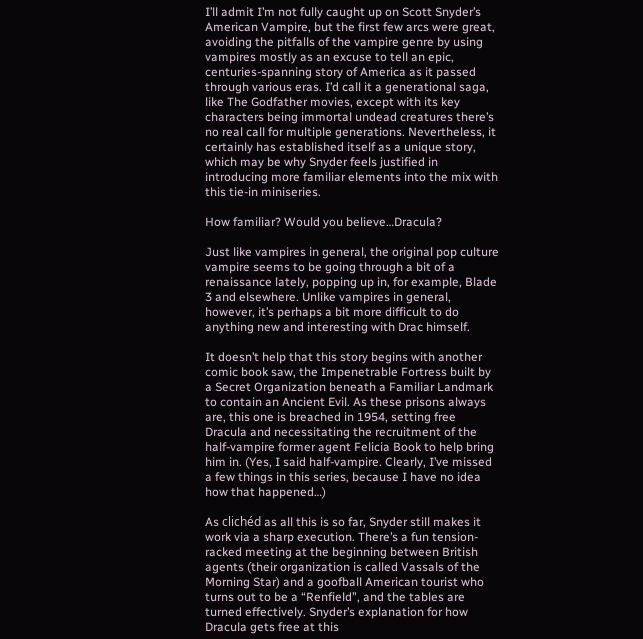I’ll admit I’m not fully caught up on Scott Snyder’s American Vampire, but the first few arcs were great, avoiding the pitfalls of the vampire genre by using vampires mostly as an excuse to tell an epic, centuries-spanning story of America as it passed through various eras. I’d call it a generational saga, like The Godfather movies, except with its key characters being immortal undead creatures there’s no real call for multiple generations. Nevertheless, it certainly has established itself as a unique story, which may be why Snyder feels justified in introducing more familiar elements into the mix with this tie-in miniseries.

How familiar? Would you believe…Dracula?

Just like vampires in general, the original pop culture vampire seems to be going through a bit of a renaissance lately, popping up in, for example, Blade 3 and elsewhere. Unlike vampires in general, however, it’s perhaps a bit more difficult to do anything new and interesting with Drac himself.

It doesn’t help that this story begins with another comic book saw, the Impenetrable Fortress built by a Secret Organization beneath a Familiar Landmark to contain an Ancient Evil. As these prisons always are, this one is breached in 1954, setting free Dracula and necessitating the recruitment of the half-vampire former agent Felicia Book to help bring him in. (Yes, I said half-vampire. Clearly, I’ve missed a few things in this series, because I have no idea how that happened…)

As clichéd as all this is so far, Snyder still makes it work via a sharp execution. There’s a fun tension-racked meeting at the beginning between British agents (their organization is called Vassals of the Morning Star) and a goofball American tourist who turns out to be a “Renfield”, and the tables are turned effectively. Snyder’s explanation for how Dracula gets free at this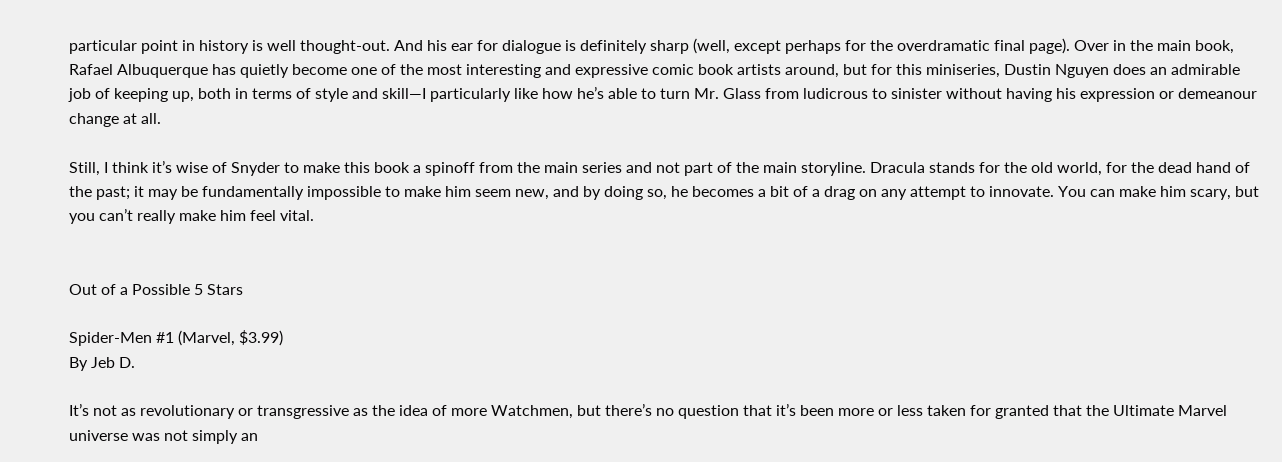particular point in history is well thought-out. And his ear for dialogue is definitely sharp (well, except perhaps for the overdramatic final page). Over in the main book, Rafael Albuquerque has quietly become one of the most interesting and expressive comic book artists around, but for this miniseries, Dustin Nguyen does an admirable job of keeping up, both in terms of style and skill—I particularly like how he’s able to turn Mr. Glass from ludicrous to sinister without having his expression or demeanour change at all.

Still, I think it’s wise of Snyder to make this book a spinoff from the main series and not part of the main storyline. Dracula stands for the old world, for the dead hand of the past; it may be fundamentally impossible to make him seem new, and by doing so, he becomes a bit of a drag on any attempt to innovate. You can make him scary, but you can’t really make him feel vital.


Out of a Possible 5 Stars

Spider-Men #1 (Marvel, $3.99)
By Jeb D.

It’s not as revolutionary or transgressive as the idea of more Watchmen, but there’s no question that it’s been more or less taken for granted that the Ultimate Marvel universe was not simply an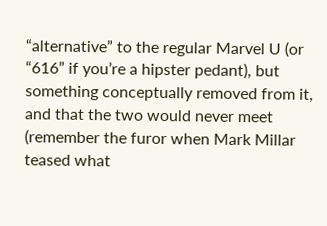“alternative” to the regular Marvel U (or “616” if you’re a hipster pedant), but something conceptually removed from it, and that the two would never meet (remember the furor when Mark Millar teased what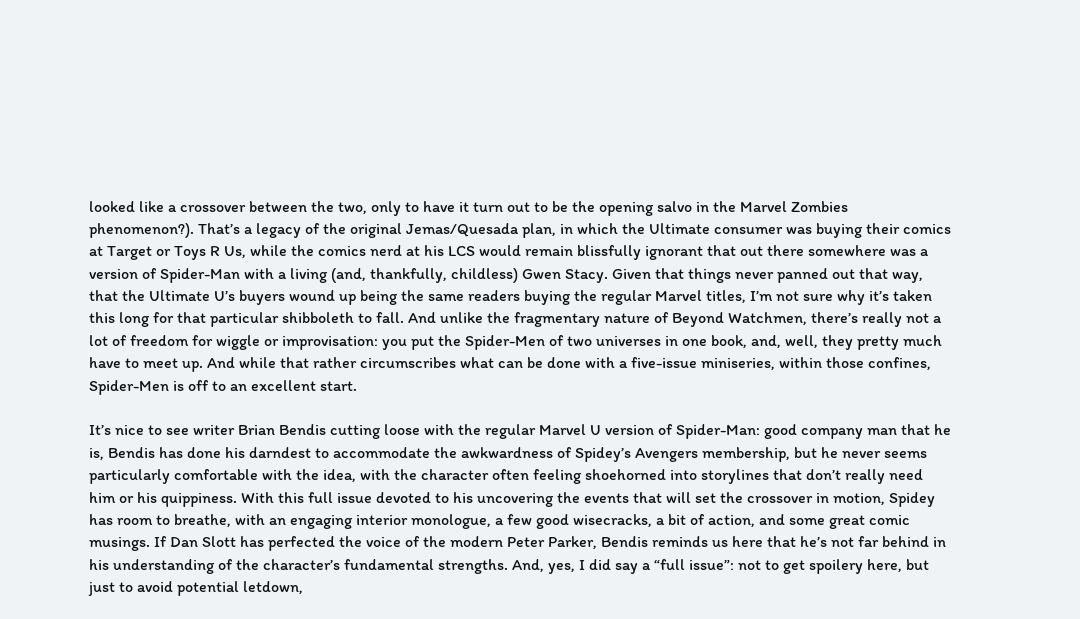looked like a crossover between the two, only to have it turn out to be the opening salvo in the Marvel Zombies phenomenon?). That’s a legacy of the original Jemas/Quesada plan, in which the Ultimate consumer was buying their comics at Target or Toys R Us, while the comics nerd at his LCS would remain blissfully ignorant that out there somewhere was a version of Spider-Man with a living (and, thankfully, childless) Gwen Stacy. Given that things never panned out that way, that the Ultimate U’s buyers wound up being the same readers buying the regular Marvel titles, I’m not sure why it’s taken this long for that particular shibboleth to fall. And unlike the fragmentary nature of Beyond Watchmen, there’s really not a lot of freedom for wiggle or improvisation: you put the Spider-Men of two universes in one book, and, well, they pretty much have to meet up. And while that rather circumscribes what can be done with a five-issue miniseries, within those confines, Spider-Men is off to an excellent start.

It’s nice to see writer Brian Bendis cutting loose with the regular Marvel U version of Spider-Man: good company man that he is, Bendis has done his darndest to accommodate the awkwardness of Spidey’s Avengers membership, but he never seems particularly comfortable with the idea, with the character often feeling shoehorned into storylines that don’t really need him or his quippiness. With this full issue devoted to his uncovering the events that will set the crossover in motion, Spidey has room to breathe, with an engaging interior monologue, a few good wisecracks, a bit of action, and some great comic musings. If Dan Slott has perfected the voice of the modern Peter Parker, Bendis reminds us here that he’s not far behind in his understanding of the character’s fundamental strengths. And, yes, I did say a “full issue”: not to get spoilery here, but just to avoid potential letdown,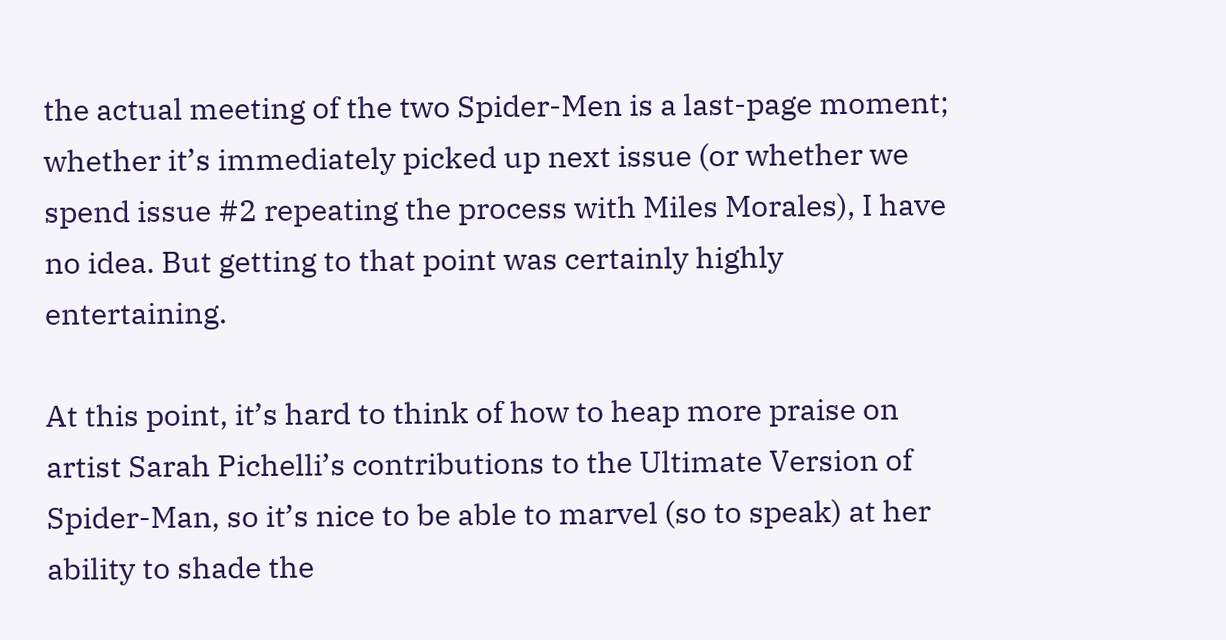the actual meeting of the two Spider-Men is a last-page moment; whether it’s immediately picked up next issue (or whether we spend issue #2 repeating the process with Miles Morales), I have no idea. But getting to that point was certainly highly entertaining.

At this point, it’s hard to think of how to heap more praise on artist Sarah Pichelli’s contributions to the Ultimate Version of Spider-Man, so it’s nice to be able to marvel (so to speak) at her ability to shade the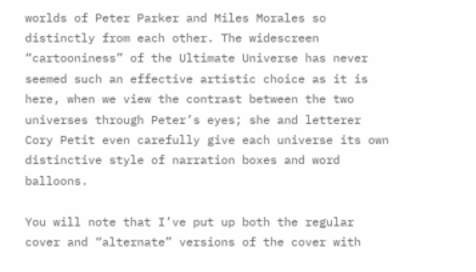worlds of Peter Parker and Miles Morales so distinctly from each other. The widescreen “cartooniness” of the Ultimate Universe has never seemed such an effective artistic choice as it is here, when we view the contrast between the two universes through Peter’s eyes; she and letterer Cory Petit even carefully give each universe its own distinctive style of narration boxes and word balloons.

You will note that I’ve put up both the regular cover and “alternate” versions of the cover with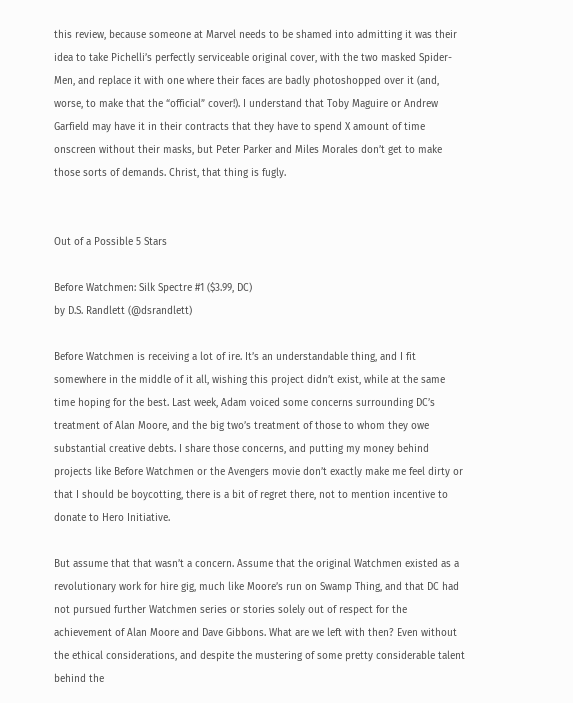this review, because someone at Marvel needs to be shamed into admitting it was their idea to take Pichelli’s perfectly serviceable original cover, with the two masked Spider-Men, and replace it with one where their faces are badly photoshopped over it (and, worse, to make that the “official” cover!). I understand that Toby Maguire or Andrew Garfield may have it in their contracts that they have to spend X amount of time onscreen without their masks, but Peter Parker and Miles Morales don’t get to make those sorts of demands. Christ, that thing is fugly.


Out of a Possible 5 Stars

Before Watchmen: Silk Spectre #1 ($3.99, DC)
by D.S. Randlett (@dsrandlett)

Before Watchmen is receiving a lot of ire. It’s an understandable thing, and I fit somewhere in the middle of it all, wishing this project didn’t exist, while at the same time hoping for the best. Last week, Adam voiced some concerns surrounding DC’s treatment of Alan Moore, and the big two’s treatment of those to whom they owe substantial creative debts. I share those concerns, and putting my money behind projects like Before Watchmen or the Avengers movie don’t exactly make me feel dirty or that I should be boycotting, there is a bit of regret there, not to mention incentive to donate to Hero Initiative.

But assume that that wasn’t a concern. Assume that the original Watchmen existed as a revolutionary work for hire gig, much like Moore’s run on Swamp Thing, and that DC had not pursued further Watchmen series or stories solely out of respect for the achievement of Alan Moore and Dave Gibbons. What are we left with then? Even without the ethical considerations, and despite the mustering of some pretty considerable talent behind the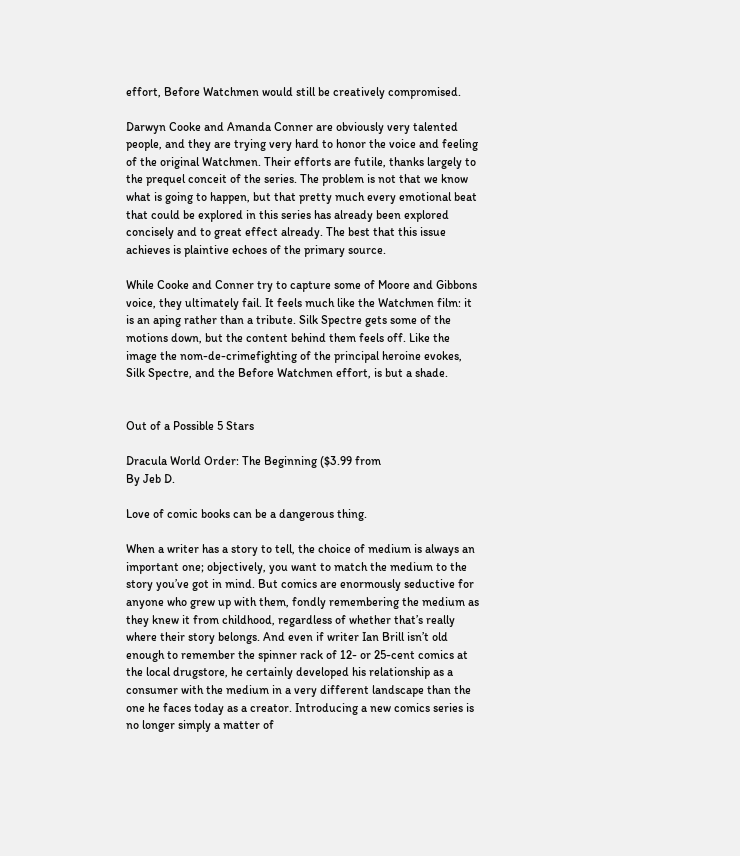effort, Before Watchmen would still be creatively compromised.

Darwyn Cooke and Amanda Conner are obviously very talented people, and they are trying very hard to honor the voice and feeling of the original Watchmen. Their efforts are futile, thanks largely to the prequel conceit of the series. The problem is not that we know what is going to happen, but that pretty much every emotional beat that could be explored in this series has already been explored concisely and to great effect already. The best that this issue achieves is plaintive echoes of the primary source.

While Cooke and Conner try to capture some of Moore and Gibbons voice, they ultimately fail. It feels much like the Watchmen film: it is an aping rather than a tribute. Silk Spectre gets some of the motions down, but the content behind them feels off. Like the image the nom-de-crimefighting of the principal heroine evokes, Silk Spectre, and the Before Watchmen effort, is but a shade.


Out of a Possible 5 Stars

Dracula World Order: The Beginning ($3.99 from
By Jeb D.

Love of comic books can be a dangerous thing.

When a writer has a story to tell, the choice of medium is always an important one; objectively, you want to match the medium to the story you’ve got in mind. But comics are enormously seductive for anyone who grew up with them, fondly remembering the medium as they knew it from childhood, regardless of whether that’s really where their story belongs. And even if writer Ian Brill isn’t old enough to remember the spinner rack of 12- or 25-cent comics at the local drugstore, he certainly developed his relationship as a consumer with the medium in a very different landscape than the one he faces today as a creator. Introducing a new comics series is no longer simply a matter of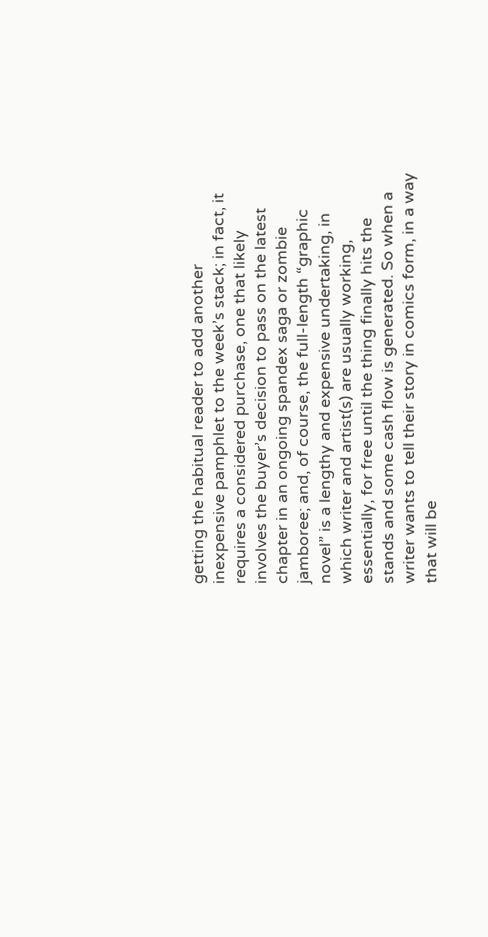getting the habitual reader to add another inexpensive pamphlet to the week’s stack; in fact, it requires a considered purchase, one that likely involves the buyer’s decision to pass on the latest chapter in an ongoing spandex saga or zombie jamboree; and, of course, the full-length “graphic novel” is a lengthy and expensive undertaking, in which writer and artist(s) are usually working, essentially, for free until the thing finally hits the stands and some cash flow is generated. So when a writer wants to tell their story in comics form, in a way that will be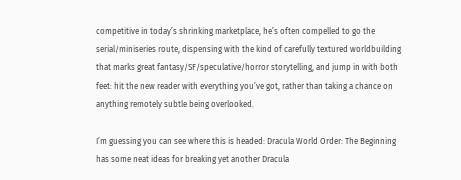competitive in today’s shrinking marketplace, he’s often compelled to go the serial/miniseries route, dispensing with the kind of carefully textured worldbuilding that marks great fantasy/SF/speculative/horror storytelling, and jump in with both feet: hit the new reader with everything you’ve got, rather than taking a chance on anything remotely subtle being overlooked.

I’m guessing you can see where this is headed: Dracula World Order: The Beginning has some neat ideas for breaking yet another Dracula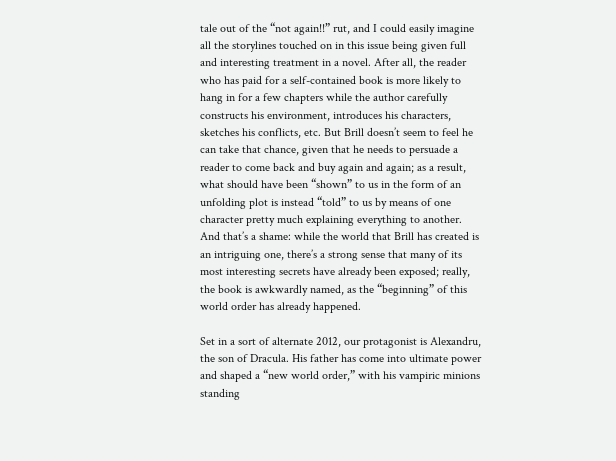tale out of the “not again!!” rut, and I could easily imagine all the storylines touched on in this issue being given full and interesting treatment in a novel. After all, the reader who has paid for a self-contained book is more likely to hang in for a few chapters while the author carefully constructs his environment, introduces his characters, sketches his conflicts, etc. But Brill doesn’t seem to feel he can take that chance, given that he needs to persuade a reader to come back and buy again and again; as a result, what should have been “shown” to us in the form of an unfolding plot is instead “told” to us by means of one character pretty much explaining everything to another. And that’s a shame: while the world that Brill has created is an intriguing one, there’s a strong sense that many of its most interesting secrets have already been exposed; really, the book is awkwardly named, as the “beginning” of this world order has already happened.

Set in a sort of alternate 2012, our protagonist is Alexandru, the son of Dracula. His father has come into ultimate power and shaped a “new world order,” with his vampiric minions standing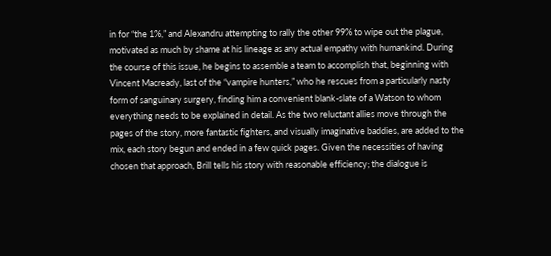in for “the 1%,” and Alexandru attempting to rally the other 99% to wipe out the plague, motivated as much by shame at his lineage as any actual empathy with humankind. During the course of this issue, he begins to assemble a team to accomplish that, beginning with Vincent Macready, last of the “vampire hunters,” who he rescues from a particularly nasty form of sanguinary surgery, finding him a convenient blank-slate of a Watson to whom everything needs to be explained in detail. As the two reluctant allies move through the pages of the story, more fantastic fighters, and visually imaginative baddies, are added to the mix, each story begun and ended in a few quick pages. Given the necessities of having chosen that approach, Brill tells his story with reasonable efficiency; the dialogue is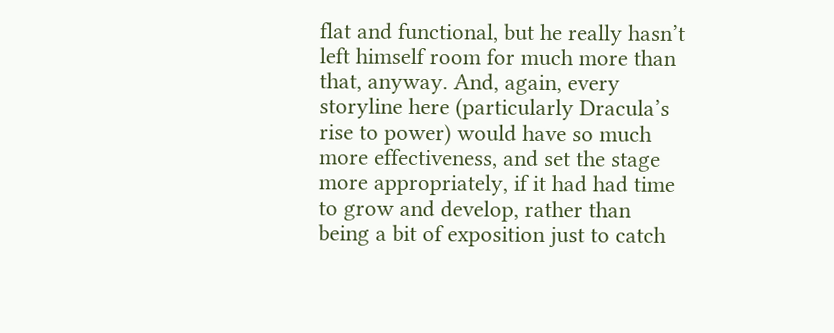flat and functional, but he really hasn’t left himself room for much more than that, anyway. And, again, every storyline here (particularly Dracula’s rise to power) would have so much more effectiveness, and set the stage more appropriately, if it had had time to grow and develop, rather than being a bit of exposition just to catch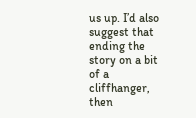us up. I’d also suggest that ending the story on a bit of a cliffhanger, then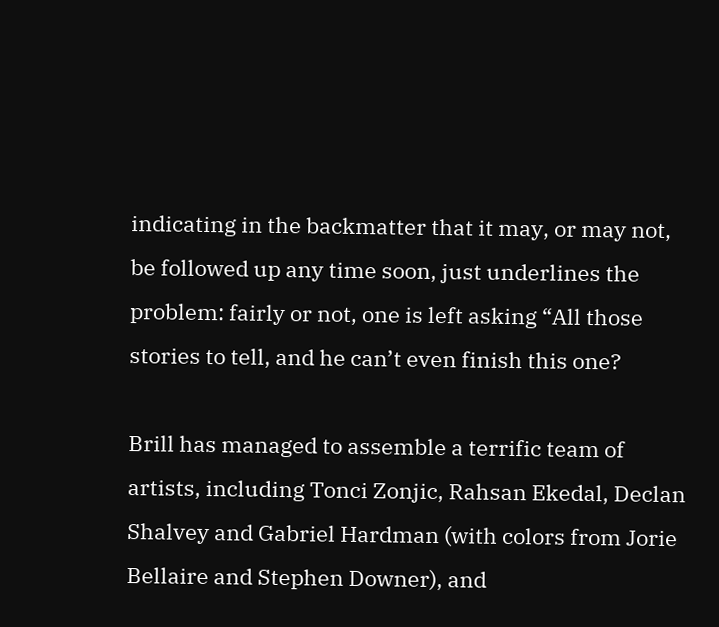indicating in the backmatter that it may, or may not, be followed up any time soon, just underlines the problem: fairly or not, one is left asking “All those stories to tell, and he can’t even finish this one?

Brill has managed to assemble a terrific team of artists, including Tonci Zonjic, Rahsan Ekedal, Declan Shalvey and Gabriel Hardman (with colors from Jorie Bellaire and Stephen Downer), and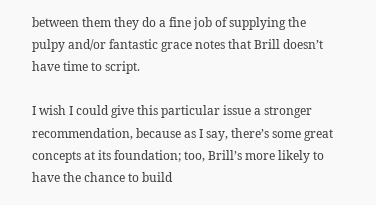between them they do a fine job of supplying the pulpy and/or fantastic grace notes that Brill doesn’t have time to script.

I wish I could give this particular issue a stronger recommendation, because as I say, there’s some great concepts at its foundation; too, Brill’s more likely to have the chance to build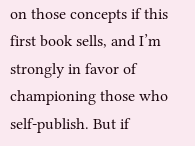on those concepts if this first book sells, and I’m strongly in favor of championing those who self-publish. But if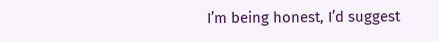I’m being honest, I’d suggest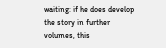waiting: if he does develop the story in further volumes, this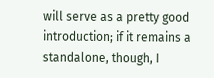will serve as a pretty good introduction; if it remains a standalone, though, I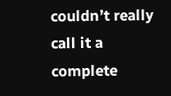couldn’t really call it a complete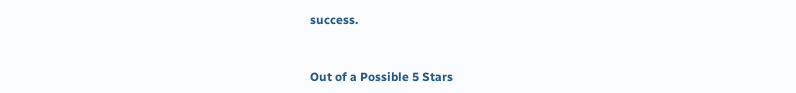success.


Out of a Possible 5 Stars